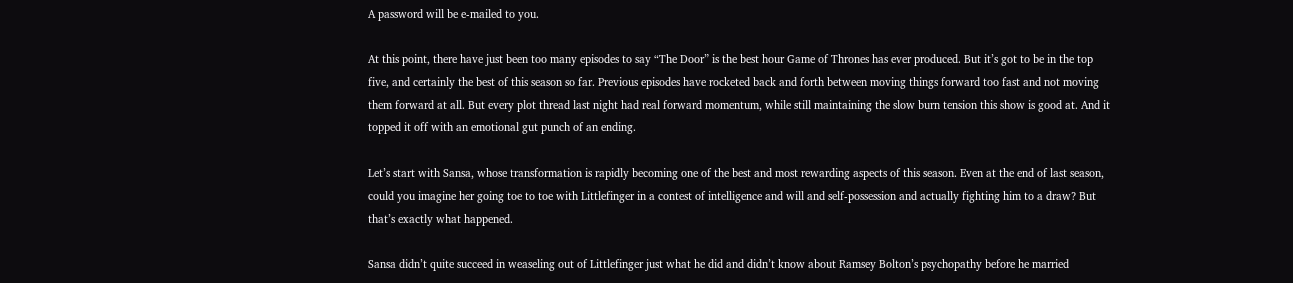A password will be e-mailed to you.

At this point, there have just been too many episodes to say “The Door” is the best hour Game of Thrones has ever produced. But it’s got to be in the top five, and certainly the best of this season so far. Previous episodes have rocketed back and forth between moving things forward too fast and not moving them forward at all. But every plot thread last night had real forward momentum, while still maintaining the slow burn tension this show is good at. And it topped it off with an emotional gut punch of an ending.

Let’s start with Sansa, whose transformation is rapidly becoming one of the best and most rewarding aspects of this season. Even at the end of last season, could you imagine her going toe to toe with Littlefinger in a contest of intelligence and will and self-possession and actually fighting him to a draw? But that’s exactly what happened.

Sansa didn’t quite succeed in weaseling out of Littlefinger just what he did and didn’t know about Ramsey Bolton’s psychopathy before he married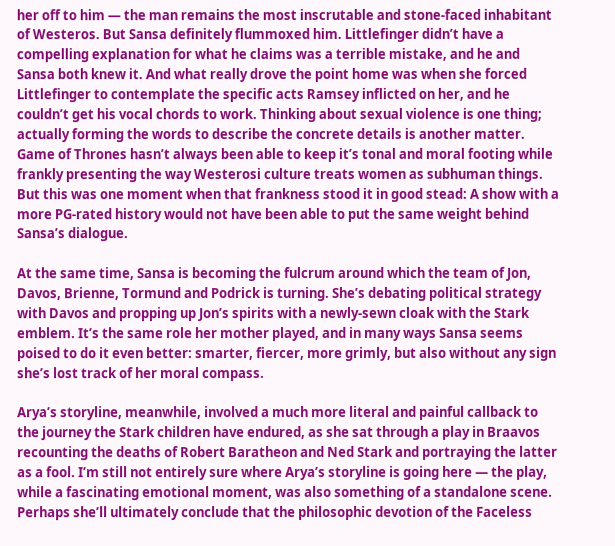her off to him — the man remains the most inscrutable and stone-faced inhabitant of Westeros. But Sansa definitely flummoxed him. Littlefinger didn’t have a compelling explanation for what he claims was a terrible mistake, and he and Sansa both knew it. And what really drove the point home was when she forced Littlefinger to contemplate the specific acts Ramsey inflicted on her, and he couldn’t get his vocal chords to work. Thinking about sexual violence is one thing; actually forming the words to describe the concrete details is another matter. Game of Thrones hasn’t always been able to keep it’s tonal and moral footing while frankly presenting the way Westerosi culture treats women as subhuman things. But this was one moment when that frankness stood it in good stead: A show with a more PG-rated history would not have been able to put the same weight behind Sansa’s dialogue.

At the same time, Sansa is becoming the fulcrum around which the team of Jon, Davos, Brienne, Tormund and Podrick is turning. She’s debating political strategy with Davos and propping up Jon’s spirits with a newly-sewn cloak with the Stark emblem. It’s the same role her mother played, and in many ways Sansa seems poised to do it even better: smarter, fiercer, more grimly, but also without any sign she’s lost track of her moral compass.

Arya’s storyline, meanwhile, involved a much more literal and painful callback to the journey the Stark children have endured, as she sat through a play in Braavos recounting the deaths of Robert Baratheon and Ned Stark and portraying the latter as a fool. I’m still not entirely sure where Arya’s storyline is going here — the play, while a fascinating emotional moment, was also something of a standalone scene. Perhaps she’ll ultimately conclude that the philosophic devotion of the Faceless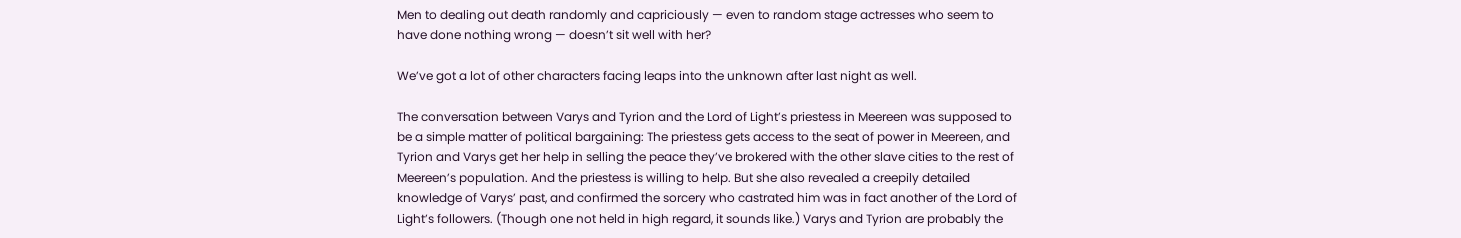Men to dealing out death randomly and capriciously — even to random stage actresses who seem to have done nothing wrong — doesn’t sit well with her?

We’ve got a lot of other characters facing leaps into the unknown after last night as well.

The conversation between Varys and Tyrion and the Lord of Light’s priestess in Meereen was supposed to be a simple matter of political bargaining: The priestess gets access to the seat of power in Meereen, and Tyrion and Varys get her help in selling the peace they’ve brokered with the other slave cities to the rest of Meereen’s population. And the priestess is willing to help. But she also revealed a creepily detailed knowledge of Varys’ past, and confirmed the sorcery who castrated him was in fact another of the Lord of Light’s followers. (Though one not held in high regard, it sounds like.) Varys and Tyrion are probably the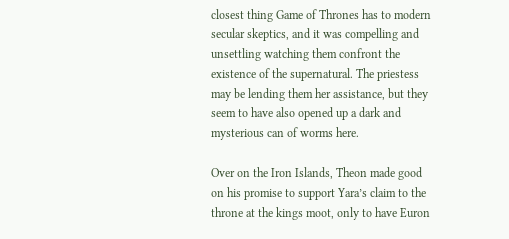closest thing Game of Thrones has to modern secular skeptics, and it was compelling and unsettling watching them confront the existence of the supernatural. The priestess may be lending them her assistance, but they seem to have also opened up a dark and mysterious can of worms here.

Over on the Iron Islands, Theon made good on his promise to support Yara’s claim to the throne at the kings moot, only to have Euron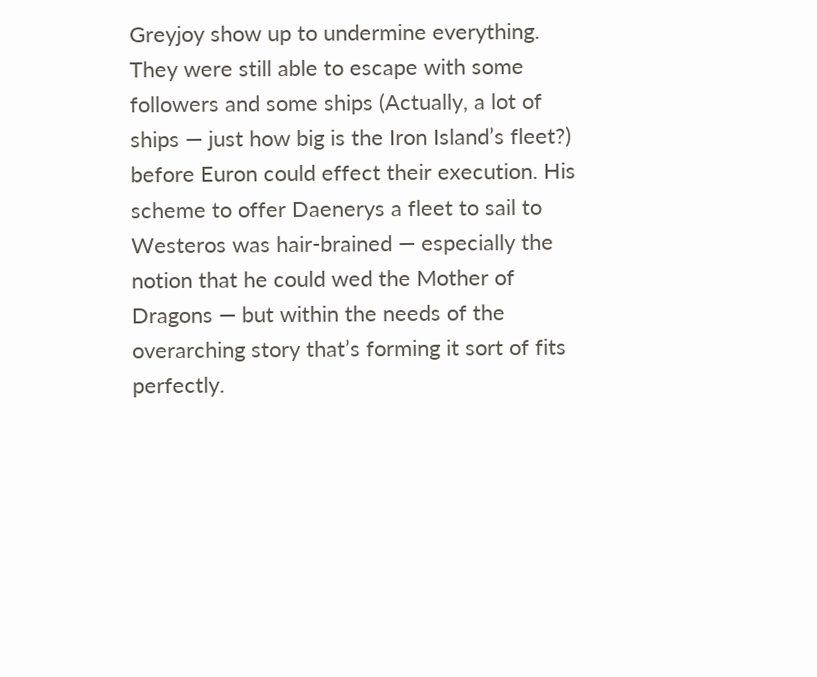Greyjoy show up to undermine everything. They were still able to escape with some followers and some ships (Actually, a lot of ships — just how big is the Iron Island’s fleet?) before Euron could effect their execution. His scheme to offer Daenerys a fleet to sail to Westeros was hair-brained — especially the notion that he could wed the Mother of Dragons — but within the needs of the overarching story that’s forming it sort of fits perfectly.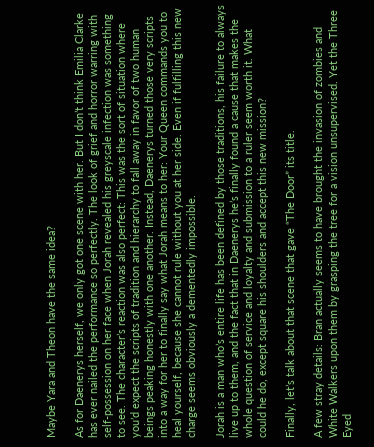Maybe Yara and Theon have the same idea?

As for Daenerys herself, we only got one scene with her. But I don’t think Emilia Clarke has ever nailed the performance so perfectly. The look of grief and horror warring with self-possession on her face when Jorah revealed his greyscale infection was something to see. The character’s reaction was also perfect: This was the sort of situation where you’d expect the scripts of tradition and hierarchy to fall away in favor of two human beings peaking honestly with one another. Instead, Daenerys turned those very scripts into a way for her to finally say what Jorah means to her: Your Queen commands you to heal yourself, because she cannot rule without you at her side. Even if fulfilling this new charge seems obviously a dementedly impossible.

Jorah is a man who’s entire life has been defined by those traditions, his failure to always live up to them, and the fact that in Daenerys he’s finally found a cause that makes the whole question of service and loyalty and submission to a ruler seem worth it. What could he do, except square his shoulders and accept this new mission?

Finally, let’s talk about that scene that gave “The Door” its title.

A few stray details: Bran actually seems to have brought the invasion of zombies and White Walkers upon them by grasping the tree for a vision unsupervised. Yet the Three Eyed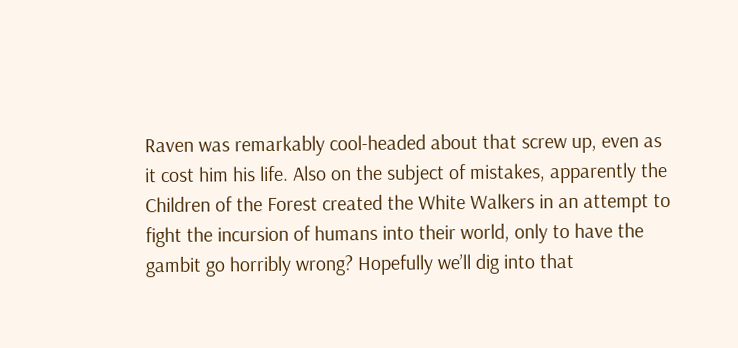Raven was remarkably cool-headed about that screw up, even as it cost him his life. Also on the subject of mistakes, apparently the Children of the Forest created the White Walkers in an attempt to fight the incursion of humans into their world, only to have the gambit go horribly wrong? Hopefully we’ll dig into that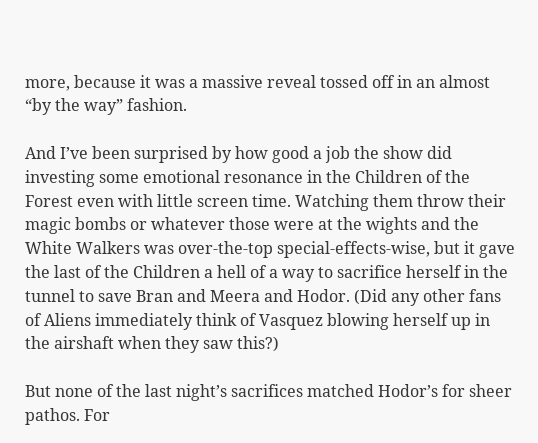more, because it was a massive reveal tossed off in an almost “by the way” fashion.

And I’ve been surprised by how good a job the show did investing some emotional resonance in the Children of the Forest even with little screen time. Watching them throw their magic bombs or whatever those were at the wights and the White Walkers was over-the-top special-effects-wise, but it gave the last of the Children a hell of a way to sacrifice herself in the tunnel to save Bran and Meera and Hodor. (Did any other fans of Aliens immediately think of Vasquez blowing herself up in the airshaft when they saw this?)

But none of the last night’s sacrifices matched Hodor’s for sheer pathos. For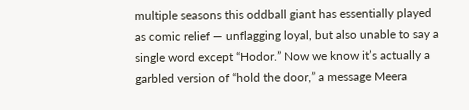multiple seasons this oddball giant has essentially played as comic relief — unflagging loyal, but also unable to say a single word except “Hodor.” Now we know it’s actually a garbled version of “hold the door,” a message Meera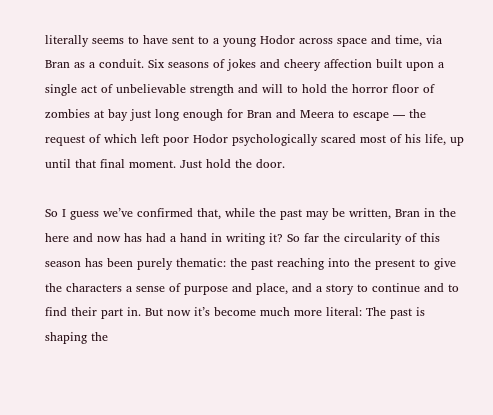literally seems to have sent to a young Hodor across space and time, via Bran as a conduit. Six seasons of jokes and cheery affection built upon a single act of unbelievable strength and will to hold the horror floor of zombies at bay just long enough for Bran and Meera to escape — the request of which left poor Hodor psychologically scared most of his life, up until that final moment. Just hold the door.

So I guess we’ve confirmed that, while the past may be written, Bran in the here and now has had a hand in writing it? So far the circularity of this season has been purely thematic: the past reaching into the present to give the characters a sense of purpose and place, and a story to continue and to find their part in. But now it’s become much more literal: The past is shaping the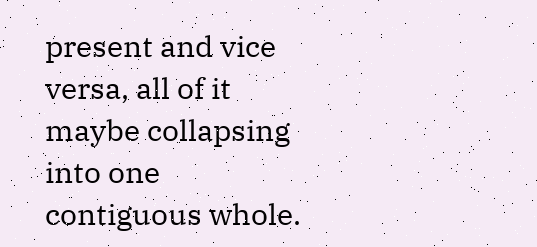present and vice versa, all of it maybe collapsing into one contiguous whole.